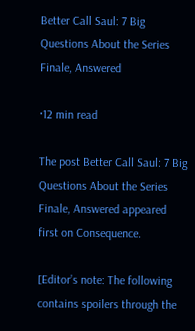Better Call Saul: 7 Big Questions About the Series Finale, Answered

·12 min read

The post Better Call Saul: 7 Big Questions About the Series Finale, Answered appeared first on Consequence.

[Editor’s note: The following contains spoilers through the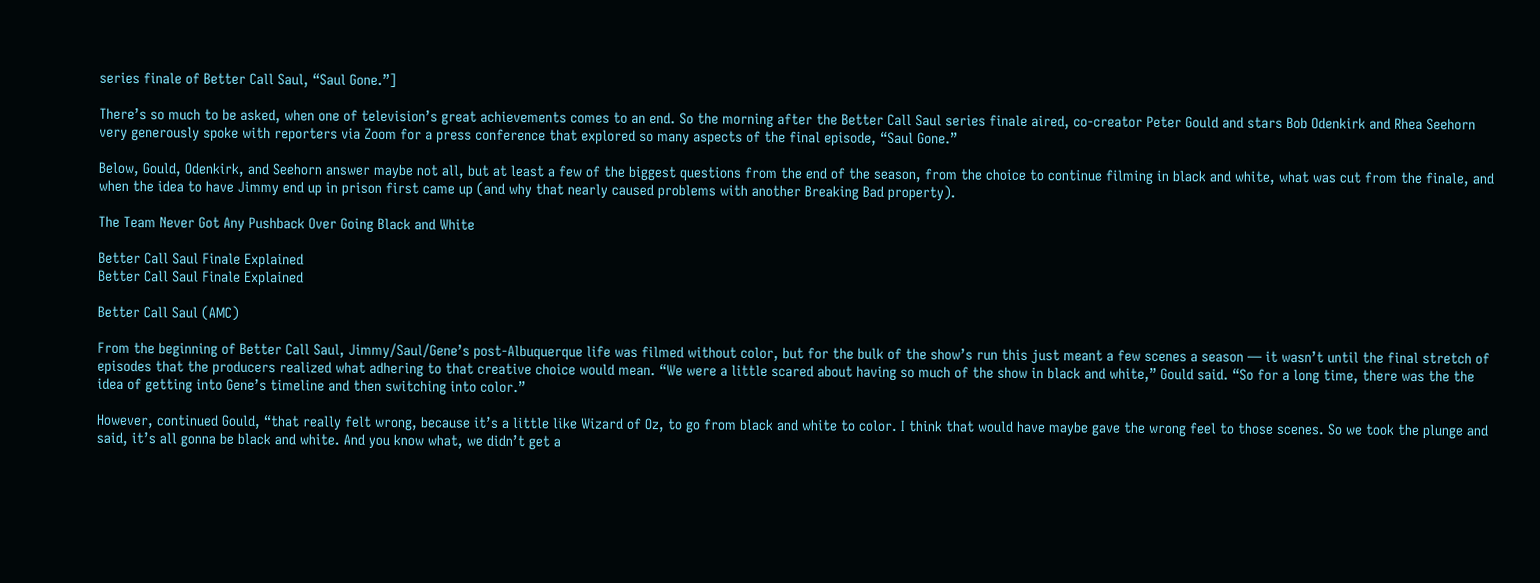series finale of Better Call Saul, “Saul Gone.”]

There’s so much to be asked, when one of television’s great achievements comes to an end. So the morning after the Better Call Saul series finale aired, co-creator Peter Gould and stars Bob Odenkirk and Rhea Seehorn very generously spoke with reporters via Zoom for a press conference that explored so many aspects of the final episode, “Saul Gone.”

Below, Gould, Odenkirk, and Seehorn answer maybe not all, but at least a few of the biggest questions from the end of the season, from the choice to continue filming in black and white, what was cut from the finale, and when the idea to have Jimmy end up in prison first came up (and why that nearly caused problems with another Breaking Bad property).

The Team Never Got Any Pushback Over Going Black and White

Better Call Saul Finale Explained
Better Call Saul Finale Explained

Better Call Saul (AMC)

From the beginning of Better Call Saul, Jimmy/Saul/Gene’s post-Albuquerque life was filmed without color, but for the bulk of the show’s run this just meant a few scenes a season — it wasn’t until the final stretch of episodes that the producers realized what adhering to that creative choice would mean. “We were a little scared about having so much of the show in black and white,” Gould said. “So for a long time, there was the the idea of getting into Gene’s timeline and then switching into color.”

However, continued Gould, “that really felt wrong, because it’s a little like Wizard of Oz, to go from black and white to color. I think that would have maybe gave the wrong feel to those scenes. So we took the plunge and said, it’s all gonna be black and white. And you know what, we didn’t get a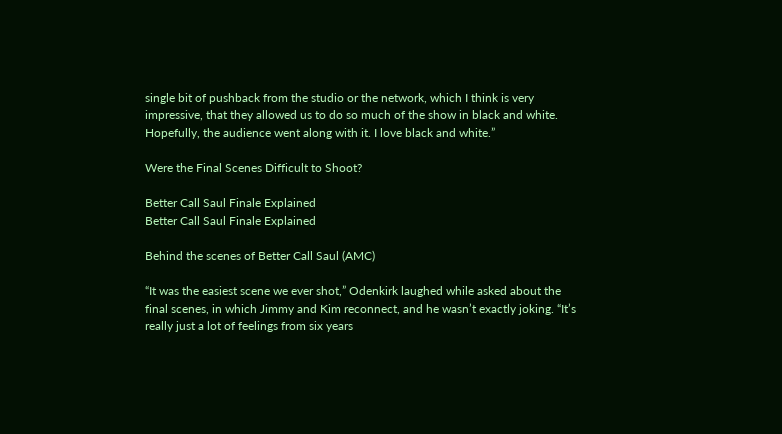single bit of pushback from the studio or the network, which I think is very impressive, that they allowed us to do so much of the show in black and white. Hopefully, the audience went along with it. I love black and white.”

Were the Final Scenes Difficult to Shoot?

Better Call Saul Finale Explained
Better Call Saul Finale Explained

Behind the scenes of Better Call Saul (AMC)

“It was the easiest scene we ever shot,” Odenkirk laughed while asked about the final scenes, in which Jimmy and Kim reconnect, and he wasn’t exactly joking. “It’s really just a lot of feelings from six years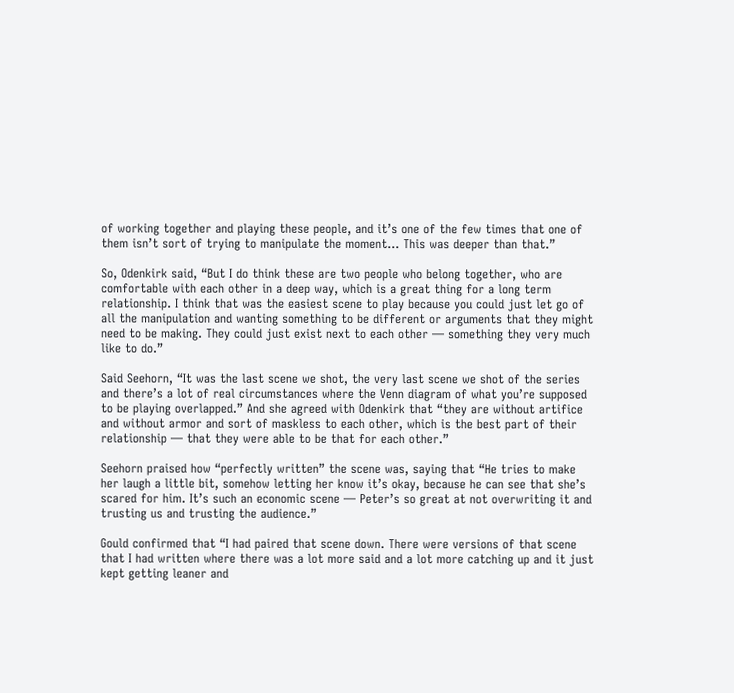of working together and playing these people, and it’s one of the few times that one of them isn’t sort of trying to manipulate the moment… This was deeper than that.”

So, Odenkirk said, “But I do think these are two people who belong together, who are comfortable with each other in a deep way, which is a great thing for a long term relationship. I think that was the easiest scene to play because you could just let go of all the manipulation and wanting something to be different or arguments that they might need to be making. They could just exist next to each other — something they very much like to do.”

Said Seehorn, “It was the last scene we shot, the very last scene we shot of the series and there’s a lot of real circumstances where the Venn diagram of what you’re supposed to be playing overlapped.” And she agreed with Odenkirk that “they are without artifice and without armor and sort of maskless to each other, which is the best part of their relationship — that they were able to be that for each other.”

Seehorn praised how “perfectly written” the scene was, saying that “He tries to make her laugh a little bit, somehow letting her know it’s okay, because he can see that she’s scared for him. It’s such an economic scene — Peter’s so great at not overwriting it and trusting us and trusting the audience.”

Gould confirmed that “I had paired that scene down. There were versions of that scene that I had written where there was a lot more said and a lot more catching up and it just kept getting leaner and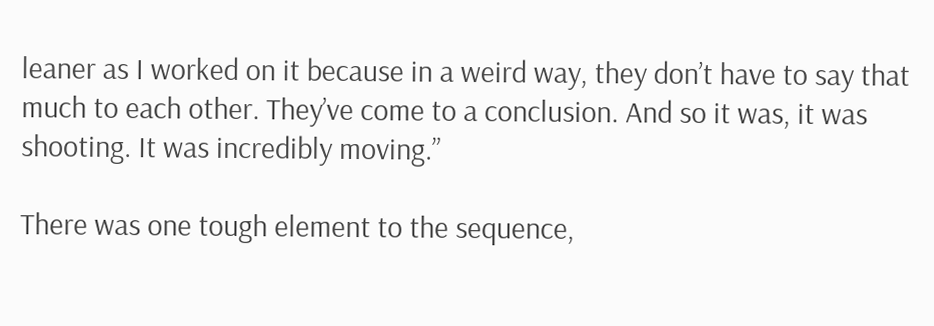leaner as I worked on it because in a weird way, they don’t have to say that much to each other. They’ve come to a conclusion. And so it was, it was shooting. It was incredibly moving.”

There was one tough element to the sequence,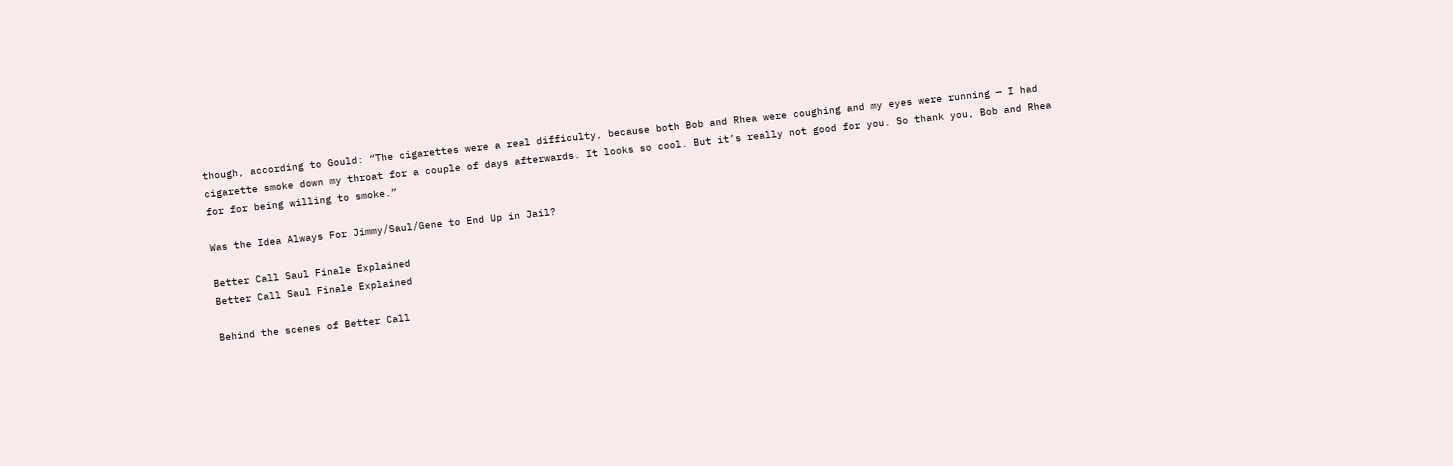though, according to Gould: “The cigarettes were a real difficulty, because both Bob and Rhea were coughing and my eyes were running — I had cigarette smoke down my throat for a couple of days afterwards. It looks so cool. But it’s really not good for you. So thank you, Bob and Rhea for for being willing to smoke.”

Was the Idea Always For Jimmy/Saul/Gene to End Up in Jail?

Better Call Saul Finale Explained
Better Call Saul Finale Explained

Behind the scenes of Better Call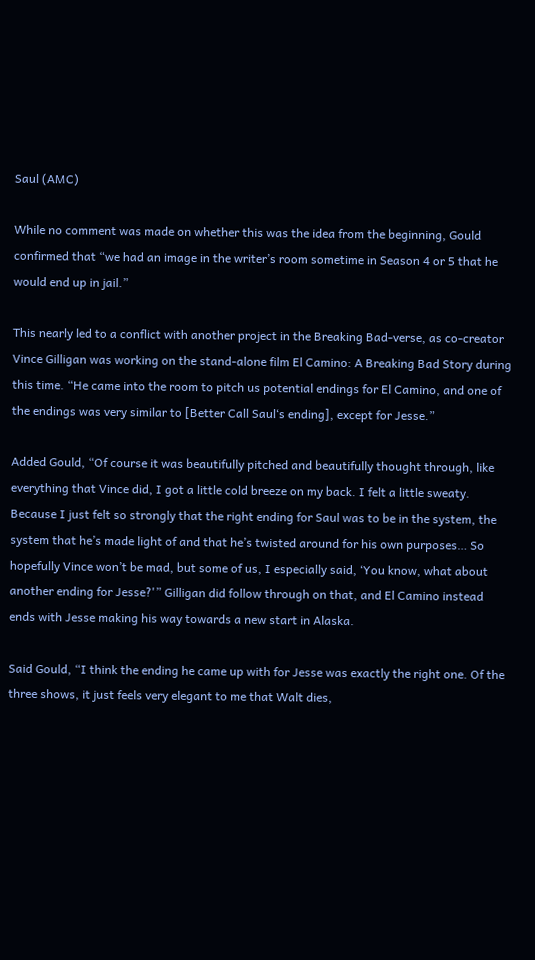Saul (AMC)

While no comment was made on whether this was the idea from the beginning, Gould confirmed that “we had an image in the writer’s room sometime in Season 4 or 5 that he would end up in jail.”

This nearly led to a conflict with another project in the Breaking Bad-verse, as co-creator Vince Gilligan was working on the stand-alone film El Camino: A Breaking Bad Story during this time. “He came into the room to pitch us potential endings for El Camino, and one of the endings was very similar to [Better Call Saul‘s ending], except for Jesse.”

Added Gould, “Of course it was beautifully pitched and beautifully thought through, like everything that Vince did, I got a little cold breeze on my back. I felt a little sweaty. Because I just felt so strongly that the right ending for Saul was to be in the system, the system that he’s made light of and that he’s twisted around for his own purposes… So hopefully Vince won’t be mad, but some of us, I especially said, ‘You know, what about another ending for Jesse?'” Gilligan did follow through on that, and El Camino instead ends with Jesse making his way towards a new start in Alaska.

Said Gould, “I think the ending he came up with for Jesse was exactly the right one. Of the three shows, it just feels very elegant to me that Walt dies,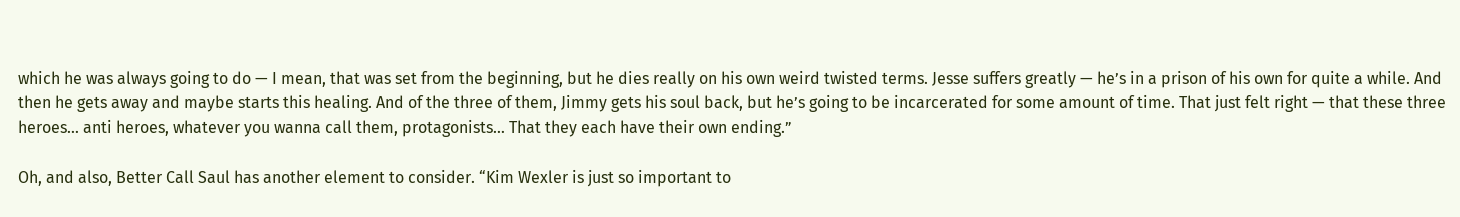which he was always going to do — I mean, that was set from the beginning, but he dies really on his own weird twisted terms. Jesse suffers greatly — he’s in a prison of his own for quite a while. And then he gets away and maybe starts this healing. And of the three of them, Jimmy gets his soul back, but he’s going to be incarcerated for some amount of time. That just felt right — that these three heroes… anti heroes, whatever you wanna call them, protagonists… That they each have their own ending.”

Oh, and also, Better Call Saul has another element to consider. “Kim Wexler is just so important to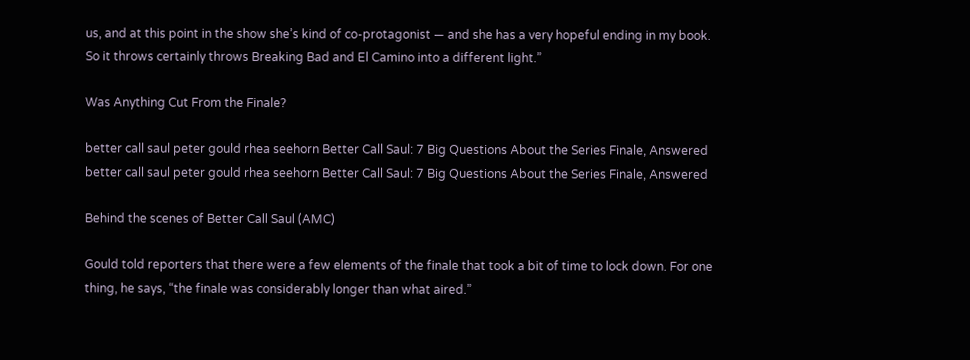us, and at this point in the show she’s kind of co-protagonist — and she has a very hopeful ending in my book. So it throws certainly throws Breaking Bad and El Camino into a different light.”

Was Anything Cut From the Finale?

better call saul peter gould rhea seehorn Better Call Saul: 7 Big Questions About the Series Finale, Answered
better call saul peter gould rhea seehorn Better Call Saul: 7 Big Questions About the Series Finale, Answered

Behind the scenes of Better Call Saul (AMC)

Gould told reporters that there were a few elements of the finale that took a bit of time to lock down. For one thing, he says, “the finale was considerably longer than what aired.”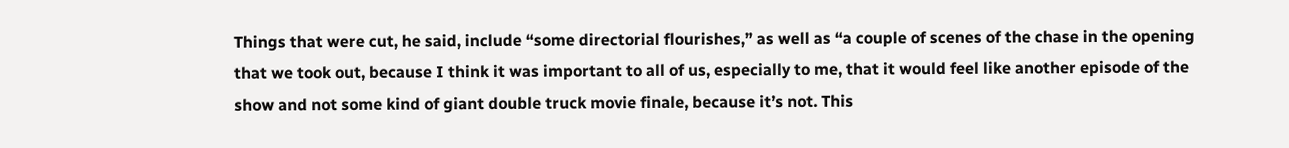Things that were cut, he said, include “some directorial flourishes,” as well as “a couple of scenes of the chase in the opening that we took out, because I think it was important to all of us, especially to me, that it would feel like another episode of the show and not some kind of giant double truck movie finale, because it’s not. This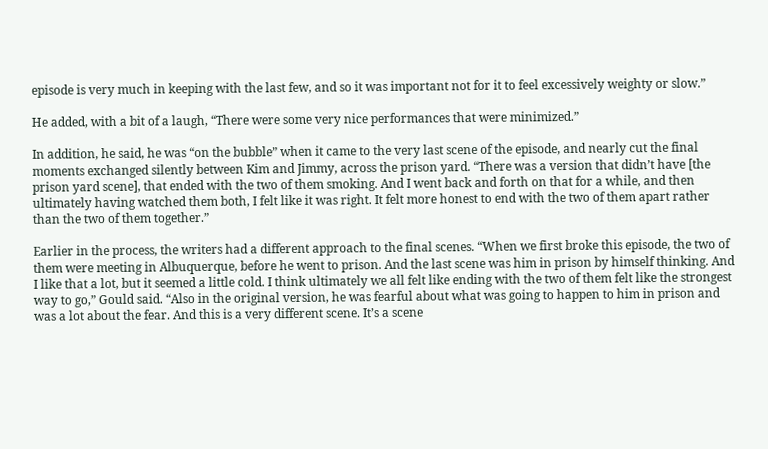episode is very much in keeping with the last few, and so it was important not for it to feel excessively weighty or slow.”

He added, with a bit of a laugh, “There were some very nice performances that were minimized.”

In addition, he said, he was “on the bubble” when it came to the very last scene of the episode, and nearly cut the final moments exchanged silently between Kim and Jimmy, across the prison yard. “There was a version that didn’t have [the prison yard scene], that ended with the two of them smoking. And I went back and forth on that for a while, and then ultimately having watched them both, I felt like it was right. It felt more honest to end with the two of them apart rather than the two of them together.”

Earlier in the process, the writers had a different approach to the final scenes. “When we first broke this episode, the two of them were meeting in Albuquerque, before he went to prison. And the last scene was him in prison by himself thinking. And I like that a lot, but it seemed a little cold. I think ultimately we all felt like ending with the two of them felt like the strongest way to go,” Gould said. “Also in the original version, he was fearful about what was going to happen to him in prison and was a lot about the fear. And this is a very different scene. It’s a scene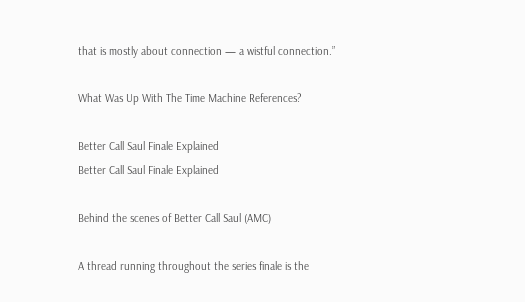that is mostly about connection — a wistful connection.”

What Was Up With The Time Machine References?

Better Call Saul Finale Explained
Better Call Saul Finale Explained

Behind the scenes of Better Call Saul (AMC)

A thread running throughout the series finale is the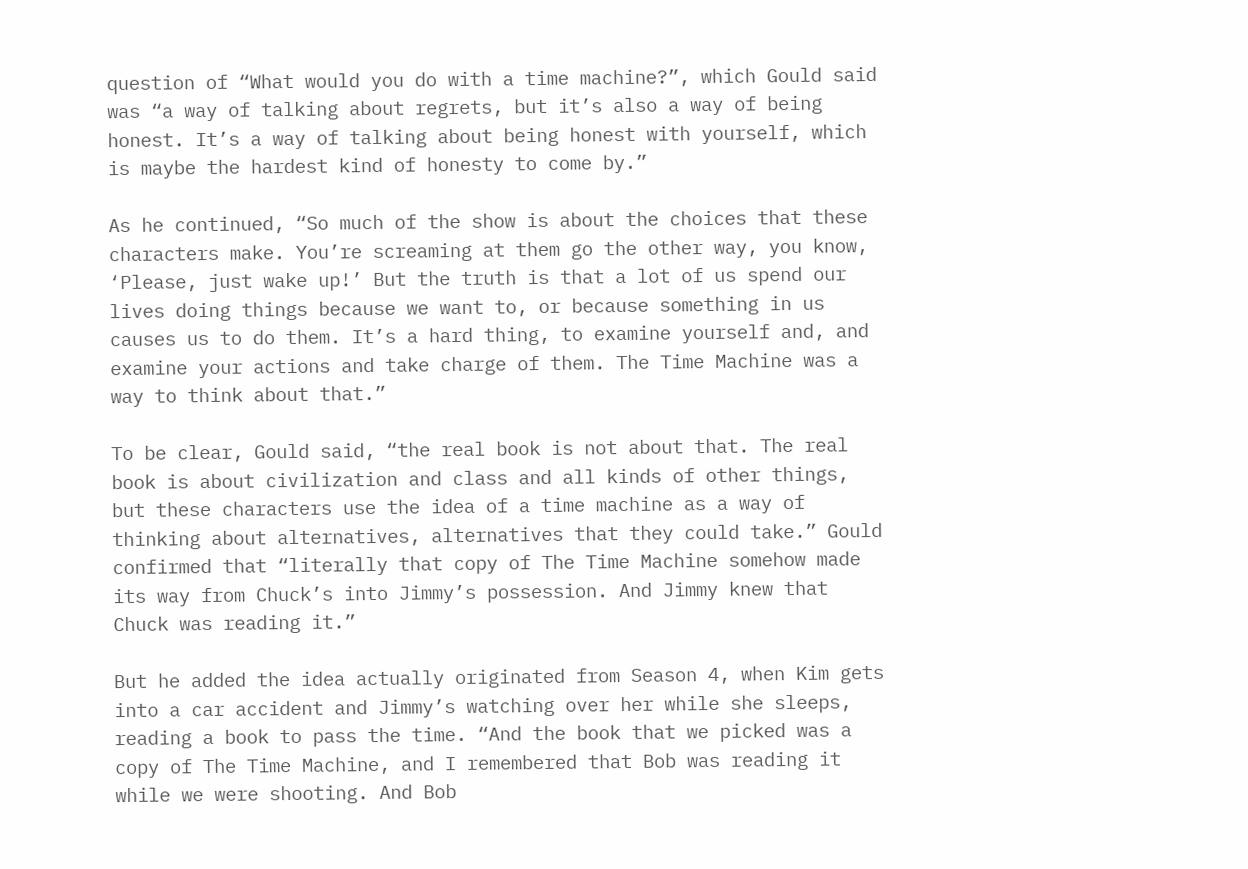question of “What would you do with a time machine?”, which Gould said was “a way of talking about regrets, but it’s also a way of being honest. It’s a way of talking about being honest with yourself, which is maybe the hardest kind of honesty to come by.”

As he continued, “So much of the show is about the choices that these characters make. You’re screaming at them go the other way, you know, ‘Please, just wake up!’ But the truth is that a lot of us spend our lives doing things because we want to, or because something in us causes us to do them. It’s a hard thing, to examine yourself and, and examine your actions and take charge of them. The Time Machine was a way to think about that.”

To be clear, Gould said, “the real book is not about that. The real book is about civilization and class and all kinds of other things, but these characters use the idea of a time machine as a way of thinking about alternatives, alternatives that they could take.” Gould confirmed that “literally that copy of The Time Machine somehow made its way from Chuck’s into Jimmy’s possession. And Jimmy knew that Chuck was reading it.”

But he added the idea actually originated from Season 4, when Kim gets into a car accident and Jimmy’s watching over her while she sleeps, reading a book to pass the time. “And the book that we picked was a copy of The Time Machine, and I remembered that Bob was reading it while we were shooting. And Bob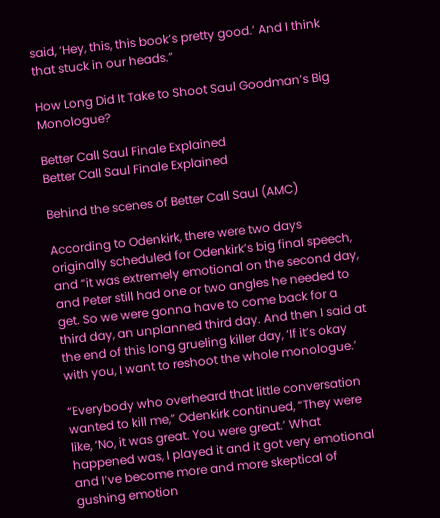said, ‘Hey, this, this book’s pretty good.’ And I think that stuck in our heads.”

How Long Did It Take to Shoot Saul Goodman’s Big Monologue?

Better Call Saul Finale Explained
Better Call Saul Finale Explained

Behind the scenes of Better Call Saul (AMC)

According to Odenkirk, there were two days originally scheduled for Odenkirk’s big final speech, and “it was extremely emotional on the second day, and Peter still had one or two angles he needed to get. So we were gonna have to come back for a third day, an unplanned third day. And then I said at the end of this long grueling killer day, ‘If it’s okay with you, I want to reshoot the whole monologue.’

“Everybody who overheard that little conversation wanted to kill me,” Odenkirk continued, “They were like, ‘No, it was great. You were great.’ What happened was, I played it and it got very emotional and I’ve become more and more skeptical of gushing emotion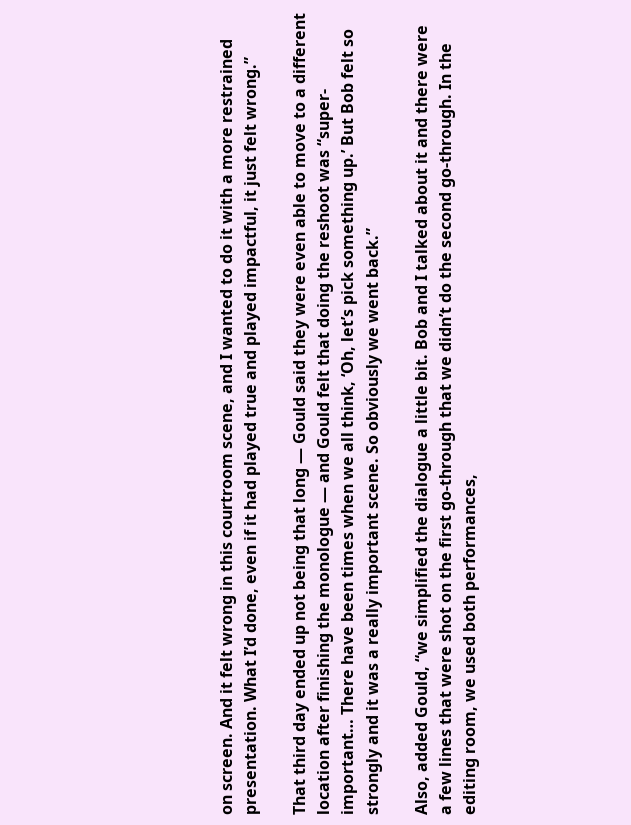on screen. And it felt wrong in this courtroom scene, and I wanted to do it with a more restrained presentation. What I’d done, even if it had played true and played impactful, it just felt wrong.”

That third day ended up not being that long — Gould said they were even able to move to a different location after finishing the monologue — and Gould felt that doing the reshoot was “super-important… There have been times when we all think, ‘Oh, let’s pick something up.’ But Bob felt so strongly and it was a really important scene. So obviously we went back.”

Also, added Gould, “we simplified the dialogue a little bit. Bob and I talked about it and there were a few lines that were shot on the first go-through that we didn’t do the second go-through. In the editing room, we used both performances,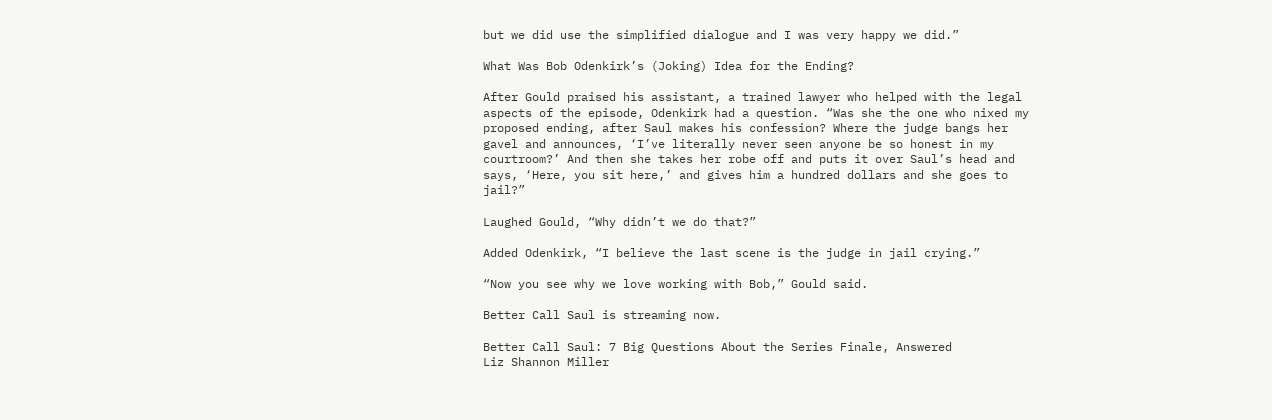but we did use the simplified dialogue and I was very happy we did.”

What Was Bob Odenkirk’s (Joking) Idea for the Ending?

After Gould praised his assistant, a trained lawyer who helped with the legal aspects of the episode, Odenkirk had a question. “Was she the one who nixed my proposed ending, after Saul makes his confession? Where the judge bangs her gavel and announces, ‘I’ve literally never seen anyone be so honest in my courtroom?’ And then she takes her robe off and puts it over Saul’s head and says, ‘Here, you sit here,’ and gives him a hundred dollars and she goes to jail?”

Laughed Gould, “Why didn’t we do that?”

Added Odenkirk, “I believe the last scene is the judge in jail crying.”

“Now you see why we love working with Bob,” Gould said.

Better Call Saul is streaming now.

Better Call Saul: 7 Big Questions About the Series Finale, Answered
Liz Shannon Miller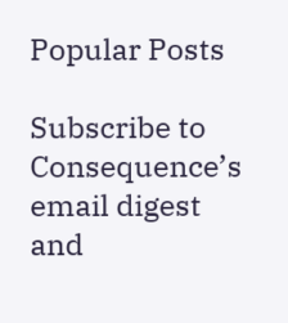Popular Posts

Subscribe to Consequence’s email digest and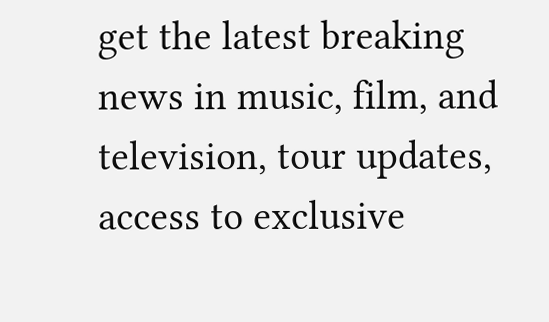get the latest breaking news in music, film, and television, tour updates, access to exclusive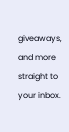giveaways, and more straight to your inbox.